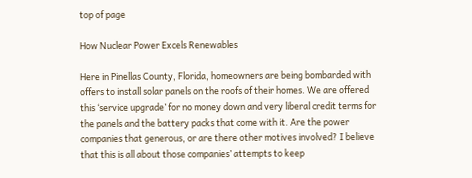top of page

How Nuclear Power Excels Renewables

Here in Pinellas County, Florida, homeowners are being bombarded with offers to install solar panels on the roofs of their homes. We are offered this ‘service upgrade’ for no money down and very liberal credit terms for the panels and the battery packs that come with it. Are the power companies that generous, or are there other motives involved? I believe that this is all about those companies’ attempts to keep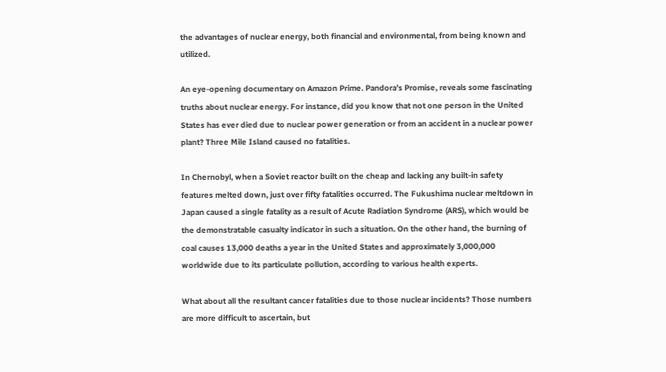the advantages of nuclear energy, both financial and environmental, from being known and utilized.

An eye-opening documentary on Amazon Prime. Pandora’s Promise, reveals some fascinating truths about nuclear energy. For instance, did you know that not one person in the United States has ever died due to nuclear power generation or from an accident in a nuclear power plant? Three Mile Island caused no fatalities.

In Chernobyl, when a Soviet reactor built on the cheap and lacking any built-in safety features melted down, just over fifty fatalities occurred. The Fukushima nuclear meltdown in Japan caused a single fatality as a result of Acute Radiation Syndrome (ARS), which would be the demonstratable casualty indicator in such a situation. On the other hand, the burning of coal causes 13,000 deaths a year in the United States and approximately 3,000,000 worldwide due to its particulate pollution, according to various health experts.

What about all the resultant cancer fatalities due to those nuclear incidents? Those numbers are more difficult to ascertain, but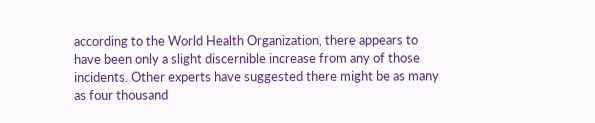according to the World Health Organization, there appears to have been only a slight discernible increase from any of those incidents. Other experts have suggested there might be as many as four thousand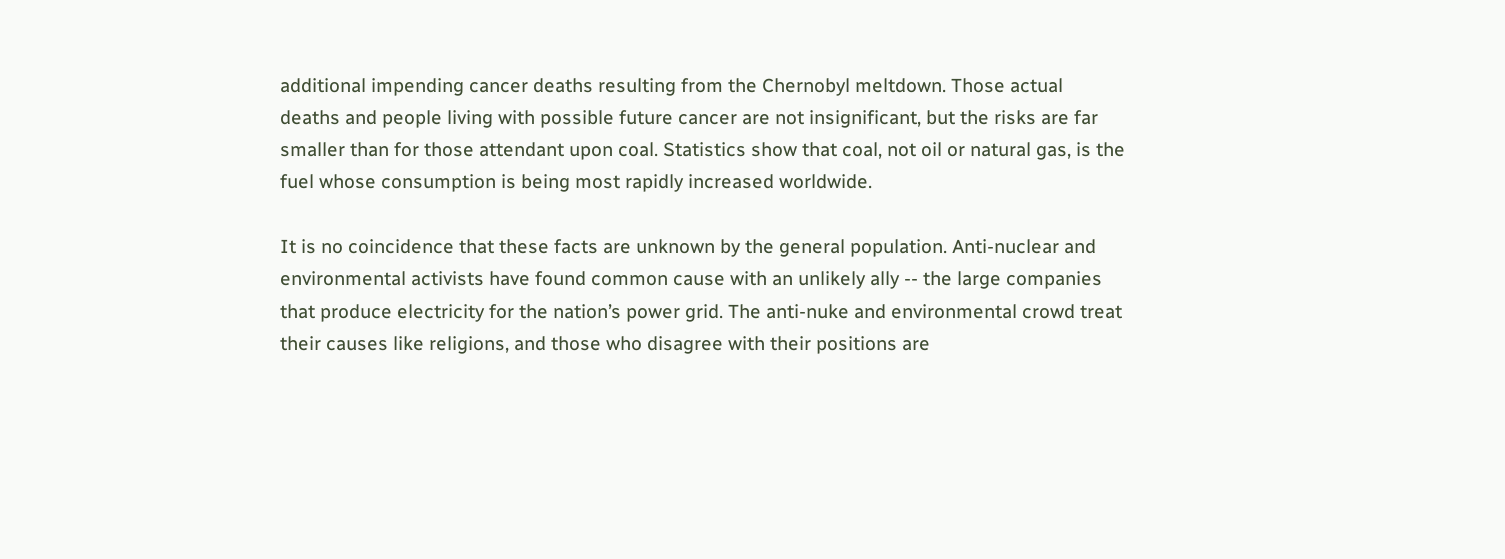additional impending cancer deaths resulting from the Chernobyl meltdown. Those actual deaths and people living with possible future cancer are not insignificant, but the risks are far smaller than for those attendant upon coal. Statistics show that coal, not oil or natural gas, is the fuel whose consumption is being most rapidly increased worldwide.

It is no coincidence that these facts are unknown by the general population. Anti-nuclear and environmental activists have found common cause with an unlikely ally -- the large companies that produce electricity for the nation’s power grid. The anti-nuke and environmental crowd treat their causes like religions, and those who disagree with their positions are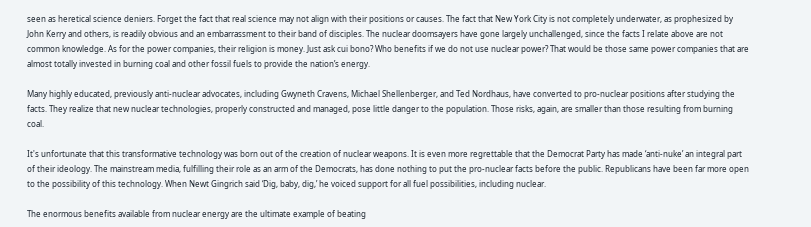seen as heretical science deniers. Forget the fact that real science may not align with their positions or causes. The fact that New York City is not completely underwater, as prophesized by John Kerry and others, is readily obvious and an embarrassment to their band of disciples. The nuclear doomsayers have gone largely unchallenged, since the facts I relate above are not common knowledge. As for the power companies, their religion is money. Just ask cui bono? Who benefits if we do not use nuclear power? That would be those same power companies that are almost totally invested in burning coal and other fossil fuels to provide the nation’s energy.

Many highly educated, previously anti-nuclear advocates, including Gwyneth Cravens, Michael Shellenberger, and Ted Nordhaus, have converted to pro-nuclear positions after studying the facts. They realize that new nuclear technologies, properly constructed and managed, pose little danger to the population. Those risks, again, are smaller than those resulting from burning coal.

It's unfortunate that this transformative technology was born out of the creation of nuclear weapons. It is even more regrettable that the Democrat Party has made ‘anti-nuke’ an integral part of their ideology. The mainstream media, fulfilling their role as an arm of the Democrats, has done nothing to put the pro-nuclear facts before the public. Republicans have been far more open to the possibility of this technology. When Newt Gingrich said ‘Dig, baby, dig,’ he voiced support for all fuel possibilities, including nuclear.

The enormous benefits available from nuclear energy are the ultimate example of beating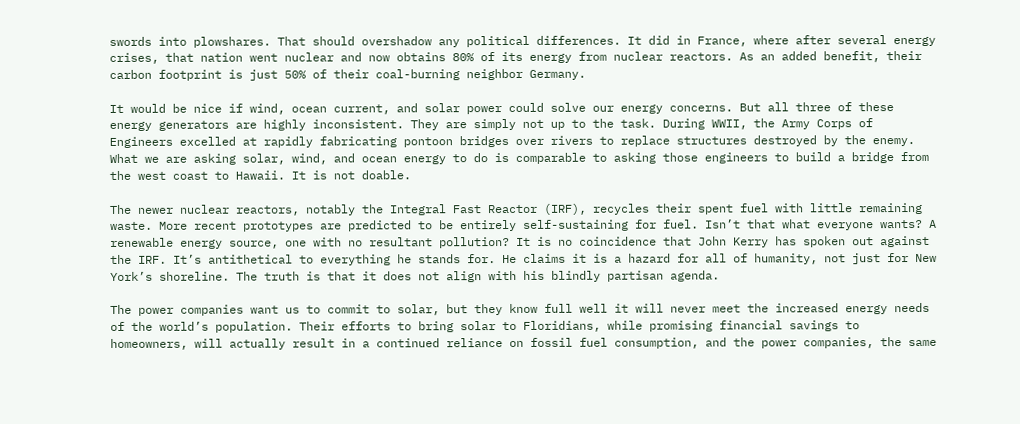swords into plowshares. That should overshadow any political differences. It did in France, where after several energy crises, that nation went nuclear and now obtains 80% of its energy from nuclear reactors. As an added benefit, their carbon footprint is just 50% of their coal-burning neighbor Germany.

It would be nice if wind, ocean current, and solar power could solve our energy concerns. But all three of these energy generators are highly inconsistent. They are simply not up to the task. During WWII, the Army Corps of Engineers excelled at rapidly fabricating pontoon bridges over rivers to replace structures destroyed by the enemy. What we are asking solar, wind, and ocean energy to do is comparable to asking those engineers to build a bridge from the west coast to Hawaii. It is not doable.

The newer nuclear reactors, notably the Integral Fast Reactor (IRF), recycles their spent fuel with little remaining waste. More recent prototypes are predicted to be entirely self-sustaining for fuel. Isn’t that what everyone wants? A renewable energy source, one with no resultant pollution? It is no coincidence that John Kerry has spoken out against the IRF. It’s antithetical to everything he stands for. He claims it is a hazard for all of humanity, not just for New York’s shoreline. The truth is that it does not align with his blindly partisan agenda.

The power companies want us to commit to solar, but they know full well it will never meet the increased energy needs of the world’s population. Their efforts to bring solar to Floridians, while promising financial savings to homeowners, will actually result in a continued reliance on fossil fuel consumption, and the power companies, the same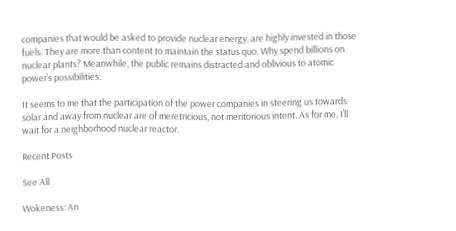companies that would be asked to provide nuclear energy, are highly invested in those fuels. They are more than content to maintain the status quo. Why spend billions on nuclear plants? Meanwhile, the public remains distracted and oblivious to atomic power’s possibilities.

It seems to me that the participation of the power companies in steering us towards solar and away from nuclear are of meretricious, not meritorious intent. As for me, I’ll wait for a neighborhood nuclear reactor.

Recent Posts

See All

Wokeness: An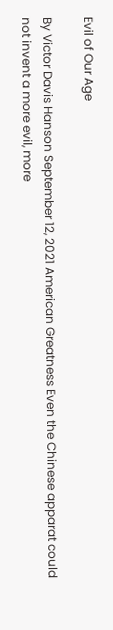Evil of Our Age

By Victor Davis Hanson September 12, 2021 American Greatness Even the Chinese apparat could not invent a more evil, more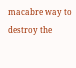macabre way to destroy the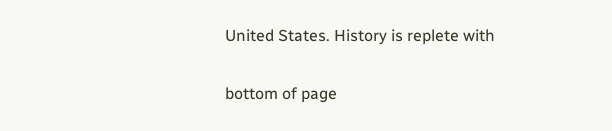United States. History is replete with


bottom of page